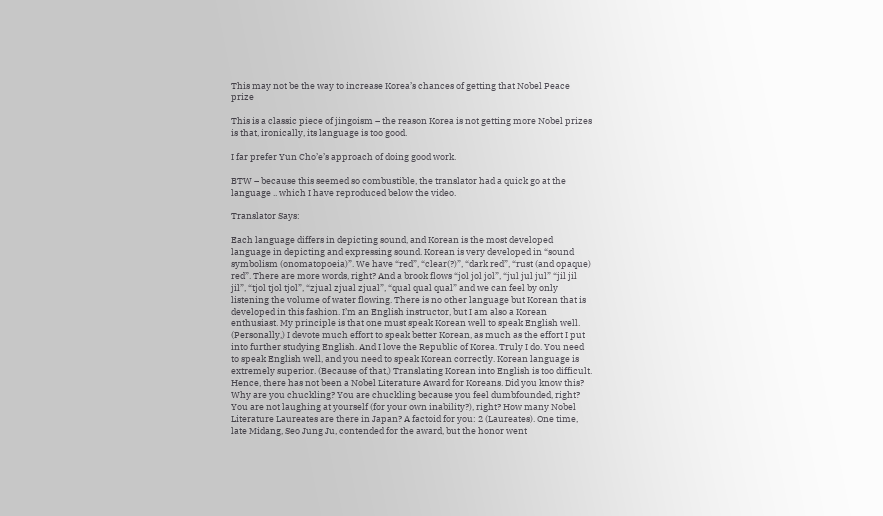This may not be the way to increase Korea’s chances of getting that Nobel Peace prize

This is a classic piece of jingoism – the reason Korea is not getting more Nobel prizes is that, ironically, its language is too good.

I far prefer Yun Cho’e’s approach of doing good work.

BTW – because this seemed so combustible, the translator had a quick go at the language .. which I have reproduced below the video.

Translator Says:

Each language differs in depicting sound, and Korean is the most developed language in depicting and expressing sound. Korean is very developed in “sound symbolism (onomatopoeia)”. We have “red”, “clear(?)”, “dark red”, “rust (and opaque) red”. There are more words, right? And a brook flows “jol jol jol”, “jul jul jul” “jil jil jil”, “tjol tjol tjol”, “zjual zjual zjual”, “qual qual qual” and we can feel by only listening the volume of water flowing. There is no other language but Korean that is developed in this fashion. I’m an English instructor, but I am also a Korean enthusiast. My principle is that one must speak Korean well to speak English well. (Personally,) I devote much effort to speak better Korean, as much as the effort I put into further studying English. And I love the Republic of Korea. Truly I do. You need to speak English well, and you need to speak Korean correctly. Korean language is extremely superior. (Because of that,) Translating Korean into English is too difficult. Hence, there has not been a Nobel Literature Award for Koreans. Did you know this? Why are you chuckling? You are chuckling because you feel dumbfounded, right? You are not laughing at yourself (for your own inability?), right? How many Nobel Literature Laureates are there in Japan? A factoid for you: 2 (Laureates). One time, late Midang, Seo Jung Ju, contended for the award, but the honor went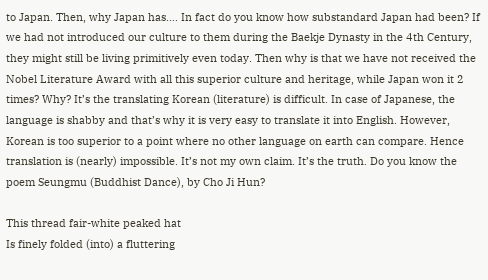to Japan. Then, why Japan has…. In fact do you know how substandard Japan had been? If we had not introduced our culture to them during the Baekje Dynasty in the 4th Century, they might still be living primitively even today. Then why is that we have not received the Nobel Literature Award with all this superior culture and heritage, while Japan won it 2 times? Why? It’s the translating Korean (literature) is difficult. In case of Japanese, the language is shabby and that’s why it is very easy to translate it into English. However, Korean is too superior to a point where no other language on earth can compare. Hence translation is (nearly) impossible. It’s not my own claim. It’s the truth. Do you know the poem Seungmu (Buddhist Dance), by Cho Ji Hun?

This thread fair-white peaked hat
Is finely folded (into) a fluttering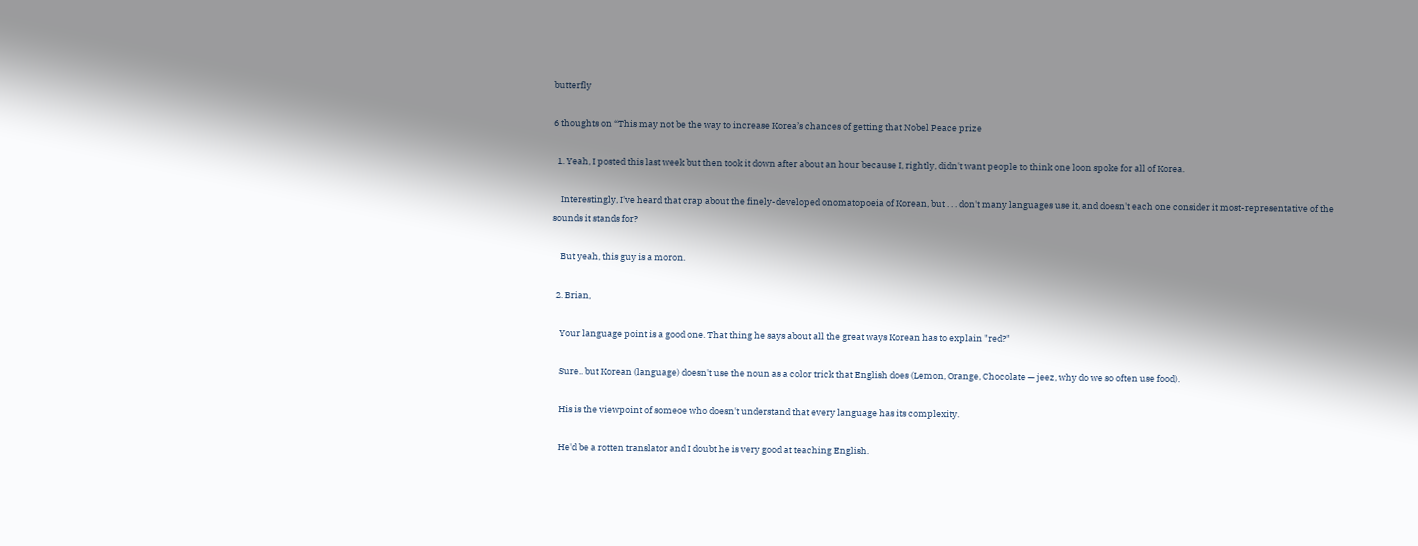butterfly

6 thoughts on “This may not be the way to increase Korea’s chances of getting that Nobel Peace prize

  1. Yeah, I posted this last week but then took it down after about an hour because I, rightly, didn't want people to think one loon spoke for all of Korea.

    Interestingly, I've heard that crap about the finely-developed onomatopoeia of Korean, but . . . don't many languages use it, and doesn't each one consider it most-representative of the sounds it stands for?

    But yeah, this guy is a moron.

  2. Brian,

    Your language point is a good one. That thing he says about all the great ways Korean has to explain "red?"

    Sure.. but Korean (language) doesn't use the noun as a color trick that English does (Lemon, Orange, Chocolate — jeez, why do we so often use food).

    His is the viewpoint of someoe who doesn't understand that every language has its complexity.

    He'd be a rotten translator and I doubt he is very good at teaching English.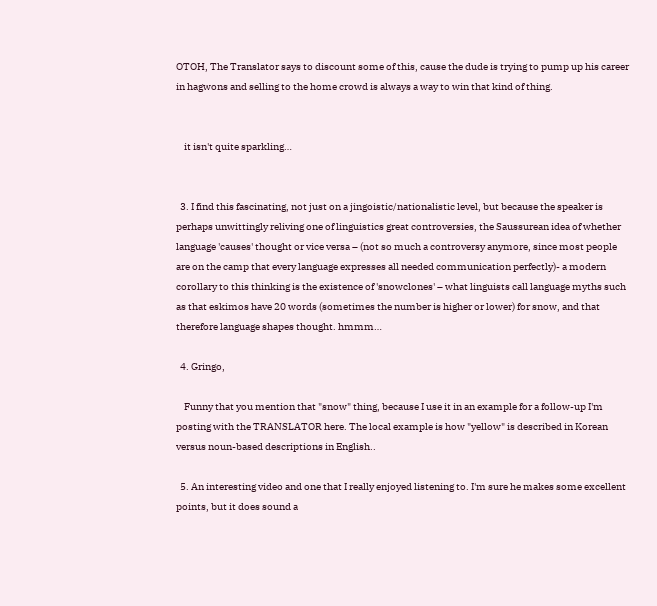OTOH, The Translator says to discount some of this, cause the dude is trying to pump up his career in hagwons and selling to the home crowd is always a way to win that kind of thing.


    it isn't quite sparkling…


  3. I find this fascinating, not just on a jingoistic/nationalistic level, but because the speaker is perhaps unwittingly reliving one of linguistics great controversies, the Saussurean idea of whether language 'causes' thought or vice versa – (not so much a controversy anymore, since most people are on the camp that every language expresses all needed communication perfectly)- a modern corollary to this thinking is the existence of 'snowclones' – what linguists call language myths such as that eskimos have 20 words (sometimes the number is higher or lower) for snow, and that therefore language shapes thought. hmmm…

  4. Gringo,

    Funny that you mention that "snow" thing, because I use it in an example for a follow-up I'm posting with the TRANSLATOR here. The local example is how "yellow" is described in Korean versus noun-based descriptions in English..

  5. An interesting video and one that I really enjoyed listening to. I'm sure he makes some excellent points, but it does sound a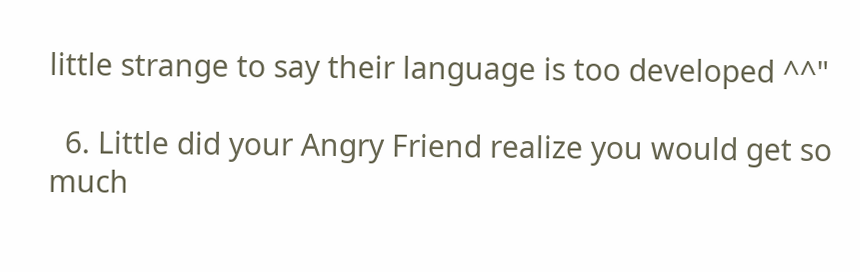little strange to say their language is too developed ^^"

  6. Little did your Angry Friend realize you would get so much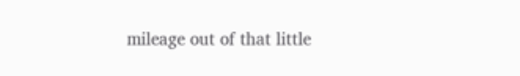mileage out of that little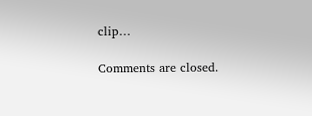clip…

Comments are closed.